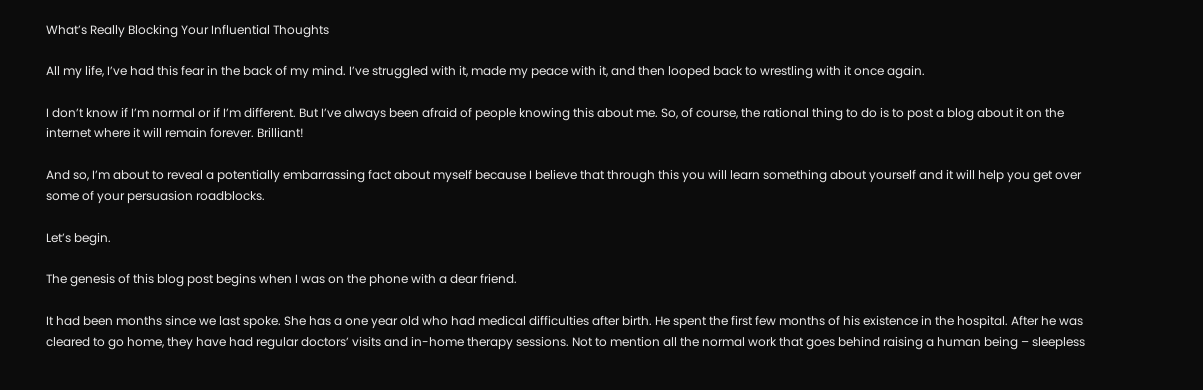What’s Really Blocking Your Influential Thoughts

All my life, I’ve had this fear in the back of my mind. I’ve struggled with it, made my peace with it, and then looped back to wrestling with it once again.

I don’t know if I’m normal or if I’m different. But I’ve always been afraid of people knowing this about me. So, of course, the rational thing to do is to post a blog about it on the internet where it will remain forever. Brilliant!

And so, I’m about to reveal a potentially embarrassing fact about myself because I believe that through this you will learn something about yourself and it will help you get over some of your persuasion roadblocks.

Let’s begin.

The genesis of this blog post begins when I was on the phone with a dear friend.

It had been months since we last spoke. She has a one year old who had medical difficulties after birth. He spent the first few months of his existence in the hospital. After he was cleared to go home, they have had regular doctors’ visits and in-home therapy sessions. Not to mention all the normal work that goes behind raising a human being – sleepless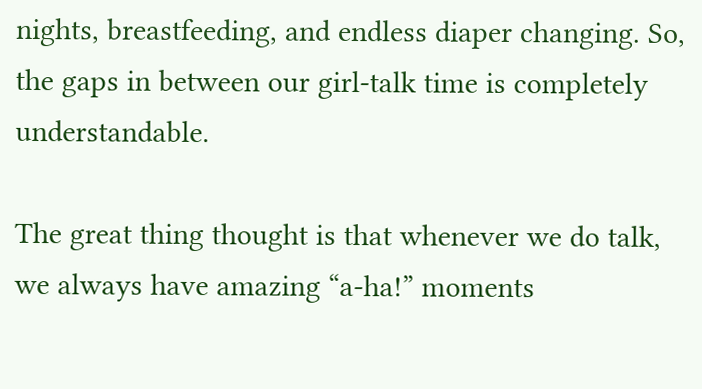nights, breastfeeding, and endless diaper changing. So, the gaps in between our girl-talk time is completely understandable.

The great thing thought is that whenever we do talk, we always have amazing “a-ha!” moments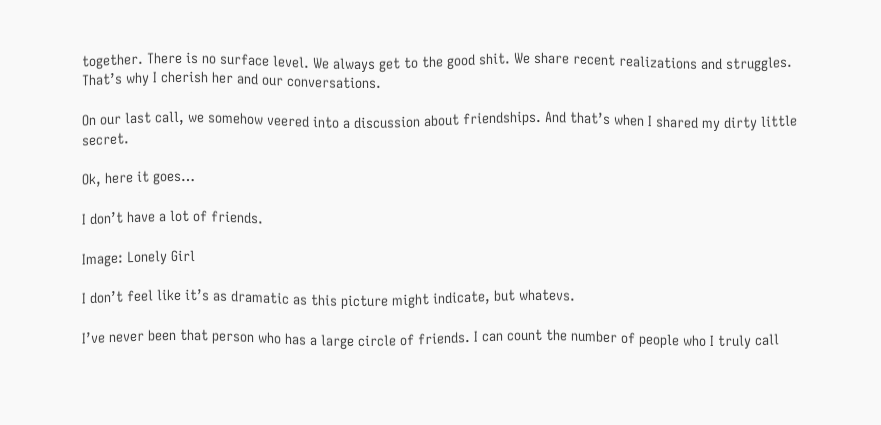together. There is no surface level. We always get to the good shit. We share recent realizations and struggles. That’s why I cherish her and our conversations.

On our last call, we somehow veered into a discussion about friendships. And that’s when I shared my dirty little secret.

Ok, here it goes…

I don’t have a lot of friends.

Image: Lonely Girl

I don’t feel like it’s as dramatic as this picture might indicate, but whatevs.

I’ve never been that person who has a large circle of friends. I can count the number of people who I truly call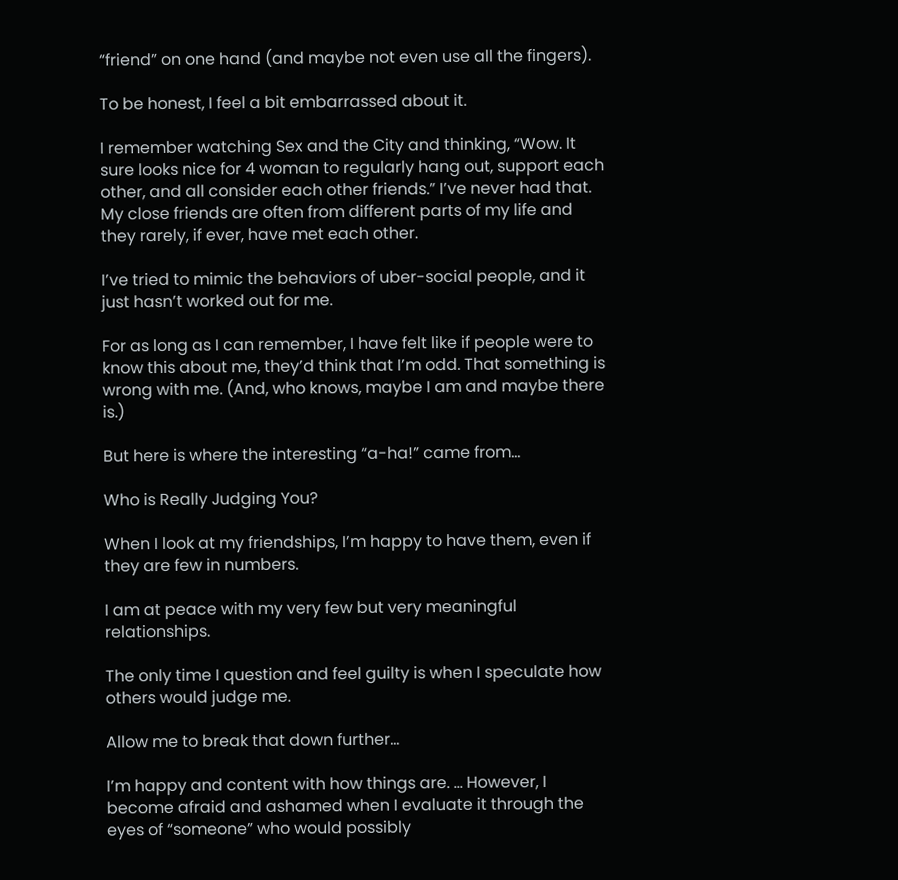“friend” on one hand (and maybe not even use all the fingers).

To be honest, I feel a bit embarrassed about it.

I remember watching Sex and the City and thinking, “Wow. It sure looks nice for 4 woman to regularly hang out, support each other, and all consider each other friends.” I’ve never had that. My close friends are often from different parts of my life and they rarely, if ever, have met each other.

I’ve tried to mimic the behaviors of uber-social people, and it just hasn’t worked out for me.

For as long as I can remember, I have felt like if people were to know this about me, they’d think that I’m odd. That something is wrong with me. (And, who knows, maybe I am and maybe there is.)

But here is where the interesting “a-ha!” came from…

Who is Really Judging You?

When I look at my friendships, I’m happy to have them, even if they are few in numbers.

I am at peace with my very few but very meaningful relationships.

The only time I question and feel guilty is when I speculate how others would judge me.

Allow me to break that down further…

I’m happy and content with how things are. … However, I become afraid and ashamed when I evaluate it through the eyes of “someone” who would possibly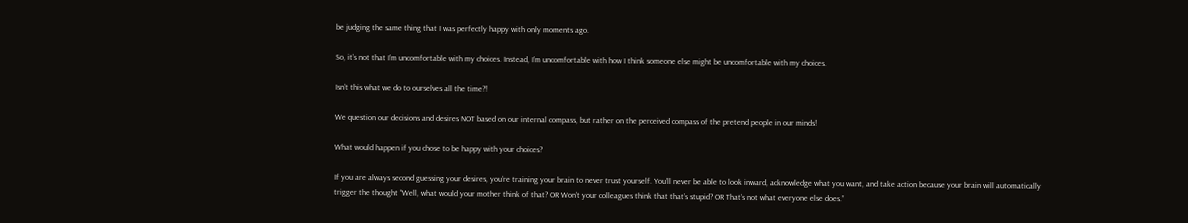be judging the same thing that I was perfectly happy with only moments ago.

So, it’s not that I’m uncomfortable with my choices. Instead, I’m uncomfortable with how I think someone else might be uncomfortable with my choices.

Isn’t this what we do to ourselves all the time?!

We question our decisions and desires NOT based on our internal compass, but rather on the perceived compass of the pretend people in our minds!

What would happen if you chose to be happy with your choices?

If you are always second guessing your desires, you’re training your brain to never trust yourself. You’ll never be able to look inward, acknowledge what you want, and take action because your brain will automatically trigger the thought “Well, what would your mother think of that? OR Won’t your colleagues think that that’s stupid? OR That’s not what everyone else does.”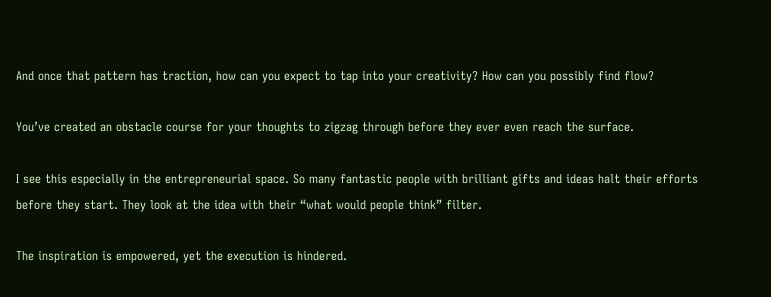And once that pattern has traction, how can you expect to tap into your creativity? How can you possibly find flow?

You’ve created an obstacle course for your thoughts to zigzag through before they ever even reach the surface.

I see this especially in the entrepreneurial space. So many fantastic people with brilliant gifts and ideas halt their efforts before they start. They look at the idea with their “what would people think” filter.

The inspiration is empowered, yet the execution is hindered.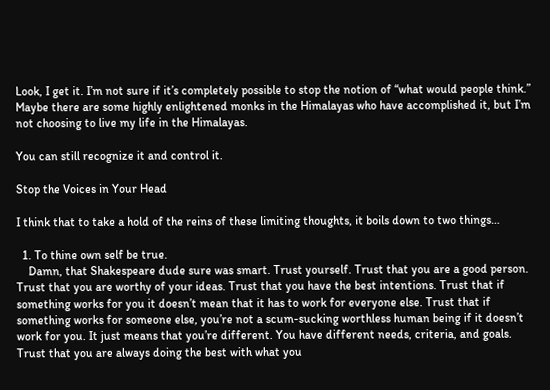Look, I get it. I’m not sure if it’s completely possible to stop the notion of “what would people think.” Maybe there are some highly enlightened monks in the Himalayas who have accomplished it, but I’m not choosing to live my life in the Himalayas.

You can still recognize it and control it.

Stop the Voices in Your Head

I think that to take a hold of the reins of these limiting thoughts, it boils down to two things…

  1. To thine own self be true.
    Damn, that Shakespeare dude sure was smart. Trust yourself. Trust that you are a good person. Trust that you are worthy of your ideas. Trust that you have the best intentions. Trust that if something works for you it doesn’t mean that it has to work for everyone else. Trust that if something works for someone else, you’re not a scum-sucking worthless human being if it doesn’t work for you. It just means that you’re different. You have different needs, criteria, and goals. Trust that you are always doing the best with what you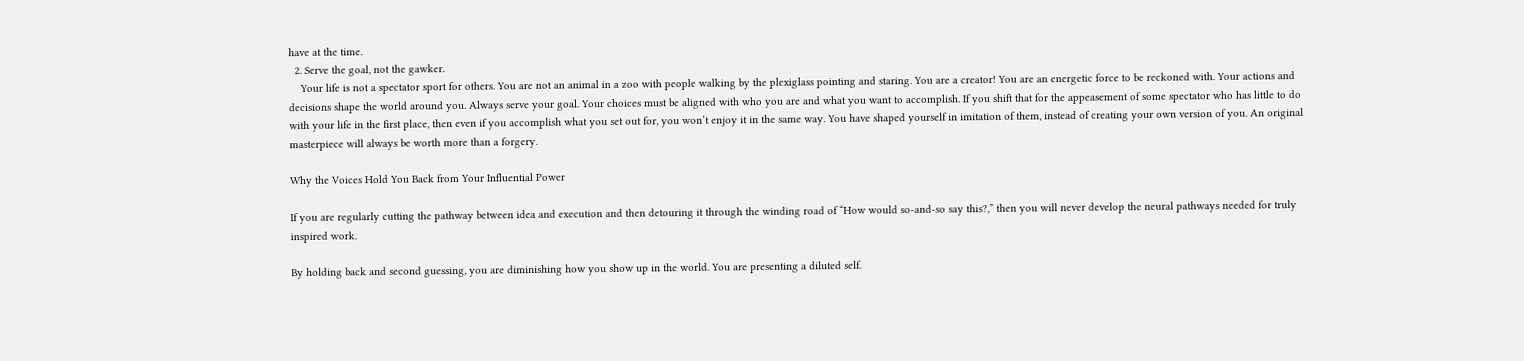have at the time.
  2. Serve the goal, not the gawker.
    Your life is not a spectator sport for others. You are not an animal in a zoo with people walking by the plexiglass pointing and staring. You are a creator! You are an energetic force to be reckoned with. Your actions and decisions shape the world around you. Always serve your goal. Your choices must be aligned with who you are and what you want to accomplish. If you shift that for the appeasement of some spectator who has little to do with your life in the first place, then even if you accomplish what you set out for, you won’t enjoy it in the same way. You have shaped yourself in imitation of them, instead of creating your own version of you. An original masterpiece will always be worth more than a forgery.

Why the Voices Hold You Back from Your Influential Power

If you are regularly cutting the pathway between idea and execution and then detouring it through the winding road of “How would so-and-so say this?,” then you will never develop the neural pathways needed for truly inspired work.

By holding back and second guessing, you are diminishing how you show up in the world. You are presenting a diluted self.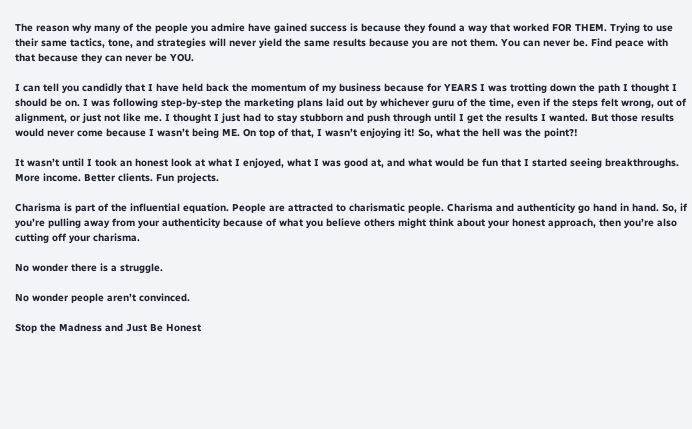The reason why many of the people you admire have gained success is because they found a way that worked FOR THEM. Trying to use their same tactics, tone, and strategies will never yield the same results because you are not them. You can never be. Find peace with that because they can never be YOU.

I can tell you candidly that I have held back the momentum of my business because for YEARS I was trotting down the path I thought I should be on. I was following step-by-step the marketing plans laid out by whichever guru of the time, even if the steps felt wrong, out of alignment, or just not like me. I thought I just had to stay stubborn and push through until I get the results I wanted. But those results would never come because I wasn’t being ME. On top of that, I wasn’t enjoying it! So, what the hell was the point?!

It wasn’t until I took an honest look at what I enjoyed, what I was good at, and what would be fun that I started seeing breakthroughs. More income. Better clients. Fun projects.

Charisma is part of the influential equation. People are attracted to charismatic people. Charisma and authenticity go hand in hand. So, if you’re pulling away from your authenticity because of what you believe others might think about your honest approach, then you’re also cutting off your charisma.

No wonder there is a struggle.

No wonder people aren’t convinced.

Stop the Madness and Just Be Honest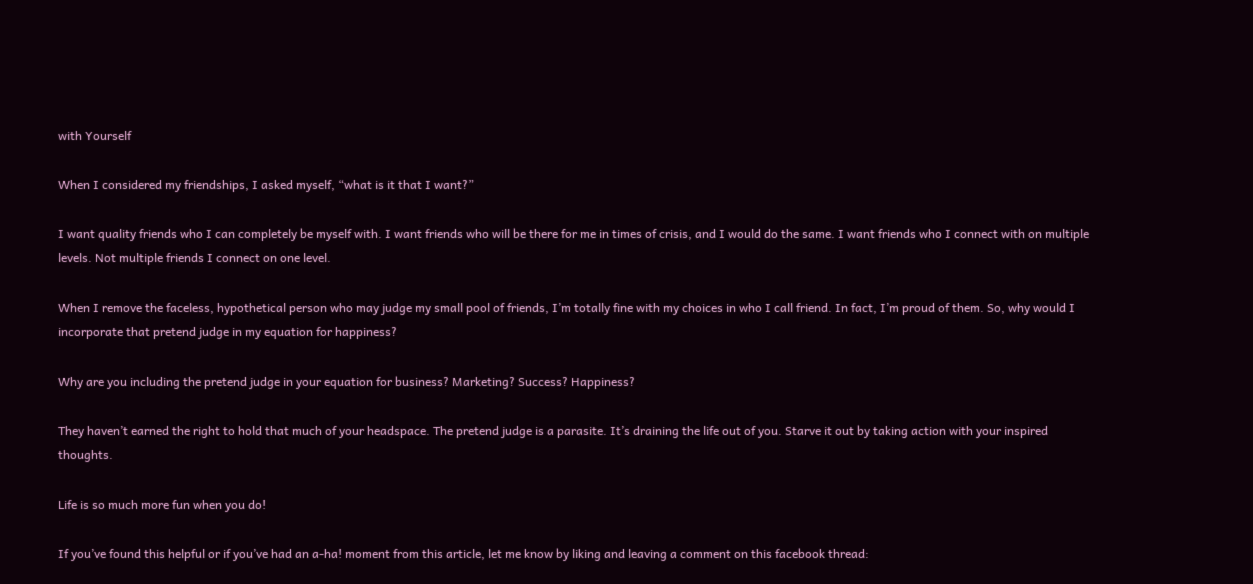with Yourself

When I considered my friendships, I asked myself, “what is it that I want?”

I want quality friends who I can completely be myself with. I want friends who will be there for me in times of crisis, and I would do the same. I want friends who I connect with on multiple levels. Not multiple friends I connect on one level.

When I remove the faceless, hypothetical person who may judge my small pool of friends, I’m totally fine with my choices in who I call friend. In fact, I’m proud of them. So, why would I incorporate that pretend judge in my equation for happiness?

Why are you including the pretend judge in your equation for business? Marketing? Success? Happiness?

They haven’t earned the right to hold that much of your headspace. The pretend judge is a parasite. It’s draining the life out of you. Starve it out by taking action with your inspired thoughts.

Life is so much more fun when you do!

If you’ve found this helpful or if you’ve had an a-ha! moment from this article, let me know by liking and leaving a comment on this facebook thread: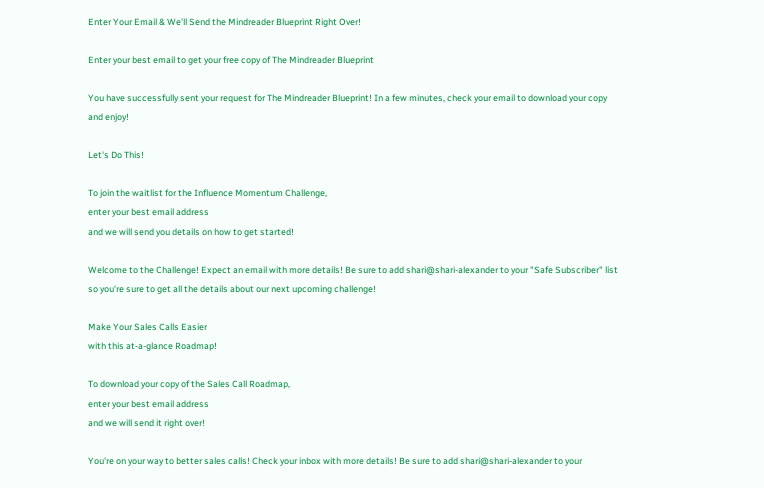Enter Your Email & We'll Send the Mindreader Blueprint Right Over!

Enter your best email to get your free copy of The Mindreader Blueprint

You have successfully sent your request for The Mindreader Blueprint! In a few minutes, check your email to download your copy and enjoy!

Let's Do This!

To join the waitlist for the Influence Momentum Challenge,
enter your best email address
and we will send you details on how to get started!

Welcome to the Challenge! Expect an email with more details! Be sure to add shari@shari-alexander to your "Safe Subscriber" list so you're sure to get all the details about our next upcoming challenge!

Make Your Sales Calls Easier
with this at-a-glance Roadmap!

To download your copy of the Sales Call Roadmap,
enter your best email address
and we will send it right over!

You're on your way to better sales calls! Check your inbox with more details! Be sure to add shari@shari-alexander to your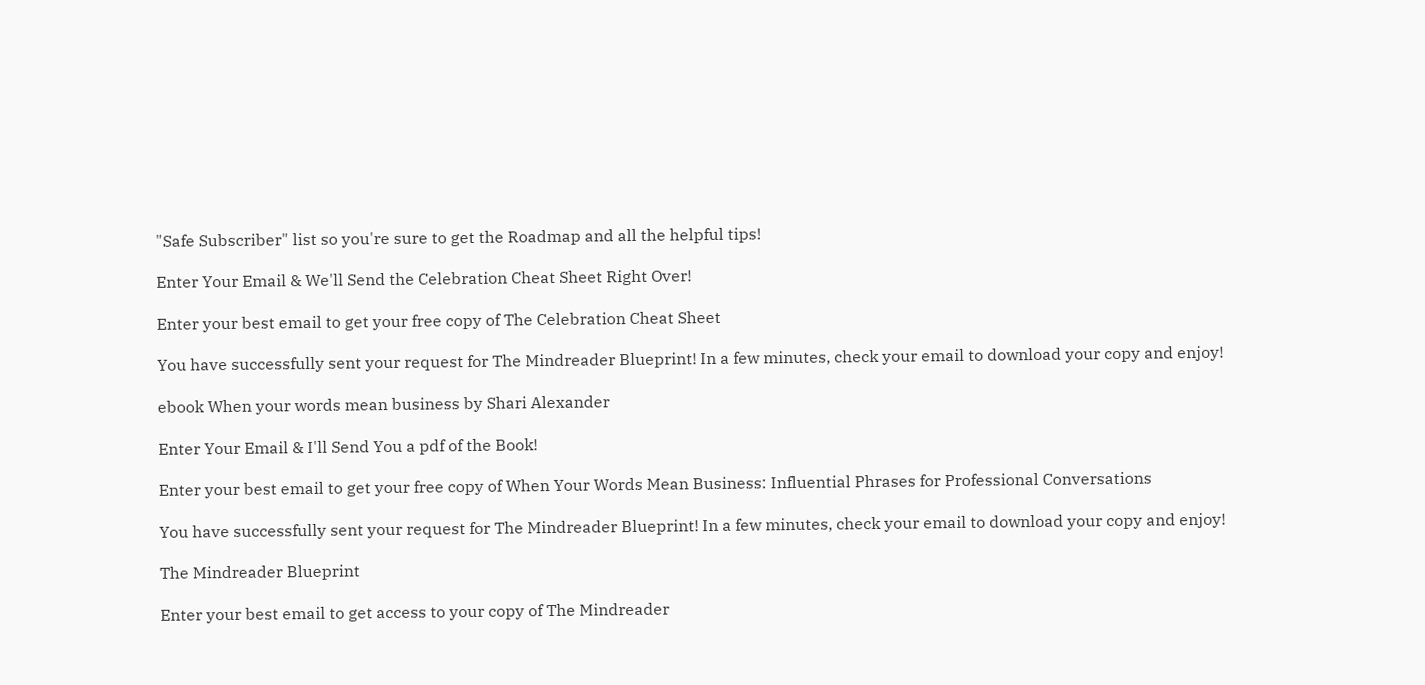"Safe Subscriber" list so you're sure to get the Roadmap and all the helpful tips!

Enter Your Email & We'll Send the Celebration Cheat Sheet Right Over!

Enter your best email to get your free copy of The Celebration Cheat Sheet

You have successfully sent your request for The Mindreader Blueprint! In a few minutes, check your email to download your copy and enjoy!

ebook When your words mean business by Shari Alexander

Enter Your Email & I'll Send You a pdf of the Book!

Enter your best email to get your free copy of When Your Words Mean Business: Influential Phrases for Professional Conversations

You have successfully sent your request for The Mindreader Blueprint! In a few minutes, check your email to download your copy and enjoy!

The Mindreader Blueprint

Enter your best email to get access to your copy of The Mindreader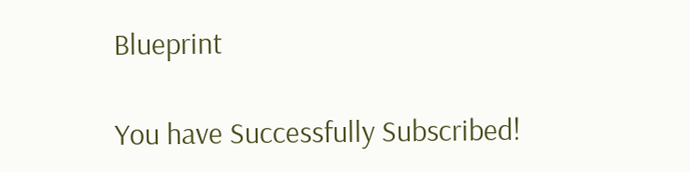Blueprint

You have Successfully Subscribed!